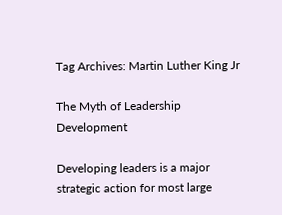Tag Archives: Martin Luther King Jr

The Myth of Leadership Development

Developing leaders is a major strategic action for most large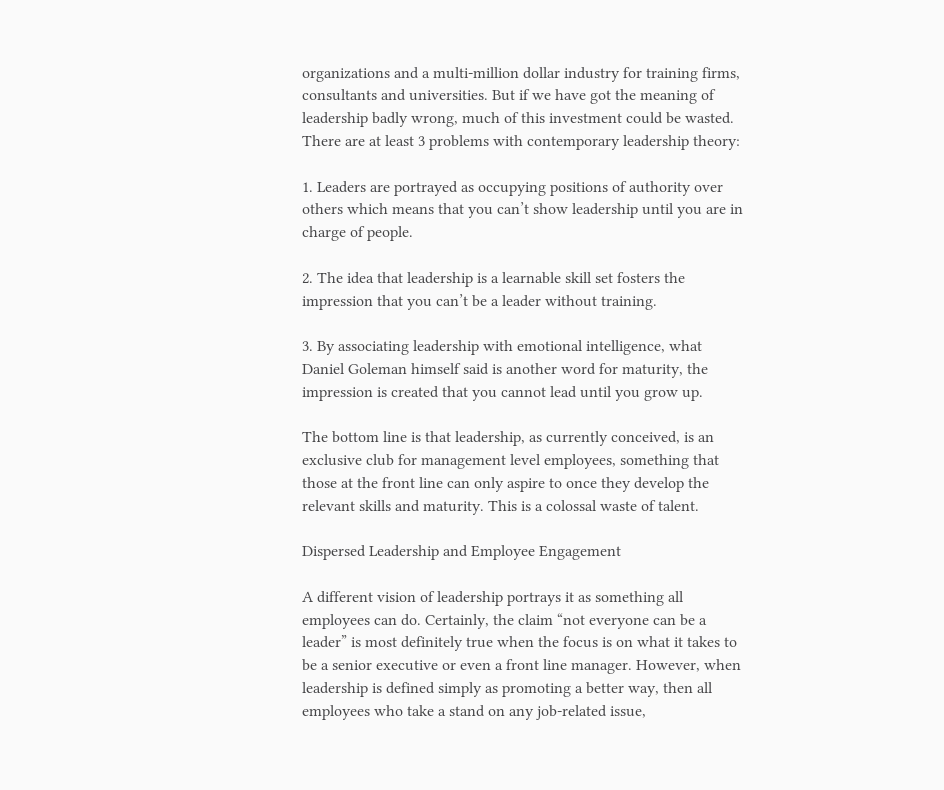organizations and a multi-million dollar industry for training firms, consultants and universities. But if we have got the meaning of leadership badly wrong, much of this investment could be wasted. There are at least 3 problems with contemporary leadership theory:

1. Leaders are portrayed as occupying positions of authority over others which means that you can’t show leadership until you are in charge of people.

2. The idea that leadership is a learnable skill set fosters the impression that you can’t be a leader without training.

3. By associating leadership with emotional intelligence, what Daniel Goleman himself said is another word for maturity, the impression is created that you cannot lead until you grow up.

The bottom line is that leadership, as currently conceived, is an exclusive club for management level employees, something that those at the front line can only aspire to once they develop the relevant skills and maturity. This is a colossal waste of talent.

Dispersed Leadership and Employee Engagement

A different vision of leadership portrays it as something all employees can do. Certainly, the claim “not everyone can be a leader” is most definitely true when the focus is on what it takes to be a senior executive or even a front line manager. However, when leadership is defined simply as promoting a better way, then all employees who take a stand on any job-related issue,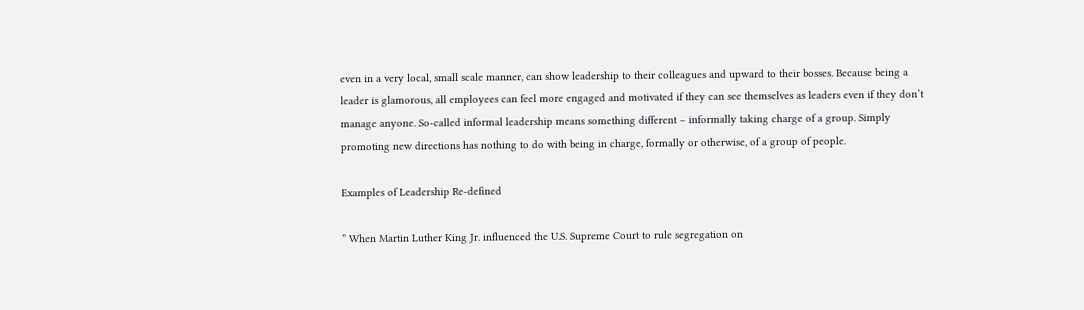even in a very local, small scale manner, can show leadership to their colleagues and upward to their bosses. Because being a leader is glamorous, all employees can feel more engaged and motivated if they can see themselves as leaders even if they don’t manage anyone. So-called informal leadership means something different – informally taking charge of a group. Simply promoting new directions has nothing to do with being in charge, formally or otherwise, of a group of people.

Examples of Leadership Re-defined

” When Martin Luther King Jr. influenced the U.S. Supreme Court to rule segregation on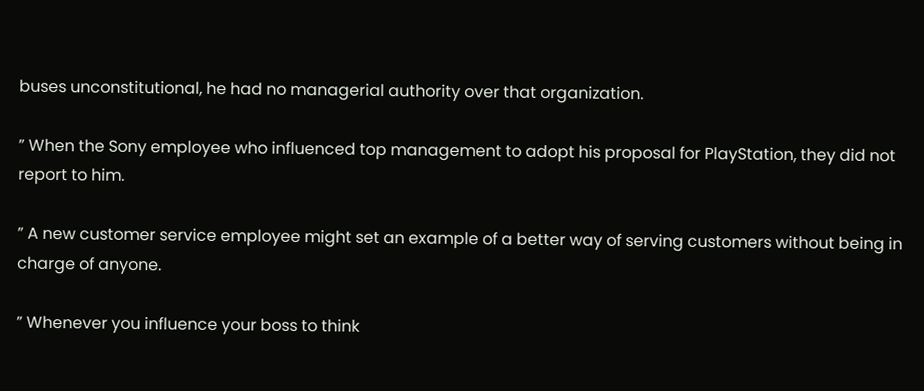buses unconstitutional, he had no managerial authority over that organization.

” When the Sony employee who influenced top management to adopt his proposal for PlayStation, they did not report to him.

” A new customer service employee might set an example of a better way of serving customers without being in charge of anyone.

” Whenever you influence your boss to think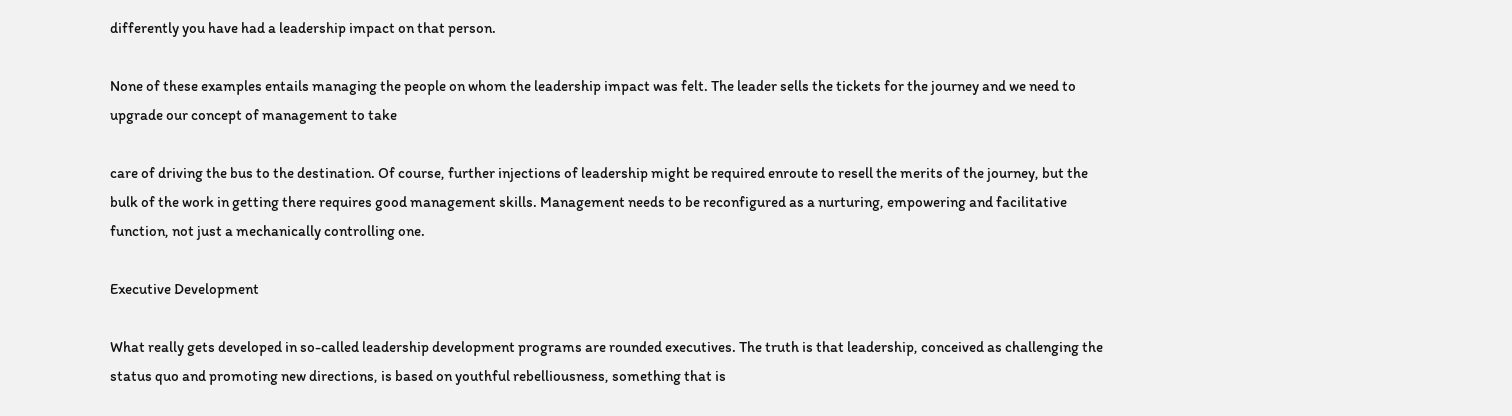differently you have had a leadership impact on that person.

None of these examples entails managing the people on whom the leadership impact was felt. The leader sells the tickets for the journey and we need to upgrade our concept of management to take

care of driving the bus to the destination. Of course, further injections of leadership might be required enroute to resell the merits of the journey, but the bulk of the work in getting there requires good management skills. Management needs to be reconfigured as a nurturing, empowering and facilitative function, not just a mechanically controlling one.

Executive Development

What really gets developed in so-called leadership development programs are rounded executives. The truth is that leadership, conceived as challenging the status quo and promoting new directions, is based on youthful rebelliousness, something that is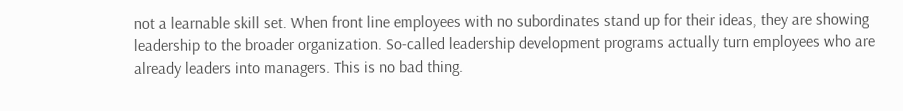not a learnable skill set. When front line employees with no subordinates stand up for their ideas, they are showing leadership to the broader organization. So-called leadership development programs actually turn employees who are already leaders into managers. This is no bad thing.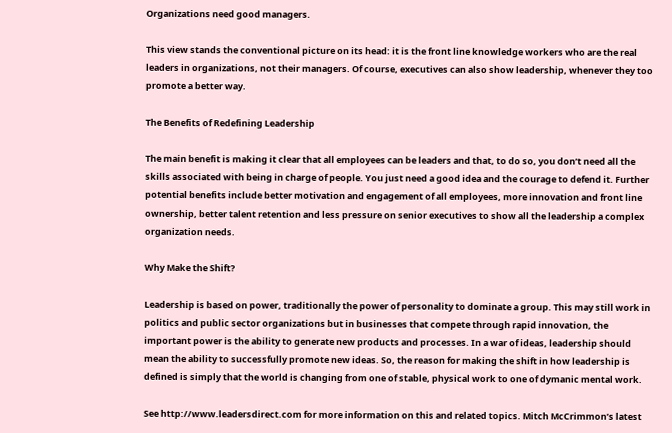Organizations need good managers.

This view stands the conventional picture on its head: it is the front line knowledge workers who are the real leaders in organizations, not their managers. Of course, executives can also show leadership, whenever they too promote a better way.

The Benefits of Redefining Leadership

The main benefit is making it clear that all employees can be leaders and that, to do so, you don’t need all the skills associated with being in charge of people. You just need a good idea and the courage to defend it. Further potential benefits include better motivation and engagement of all employees, more innovation and front line ownership, better talent retention and less pressure on senior executives to show all the leadership a complex organization needs.

Why Make the Shift?

Leadership is based on power, traditionally the power of personality to dominate a group. This may still work in politics and public sector organizations but in businesses that compete through rapid innovation, the important power is the ability to generate new products and processes. In a war of ideas, leadership should mean the ability to successfully promote new ideas. So, the reason for making the shift in how leadership is defined is simply that the world is changing from one of stable, physical work to one of dymanic mental work.

See http://www.leadersdirect.com for more information on this and related topics. Mitch McCrimmon’s latest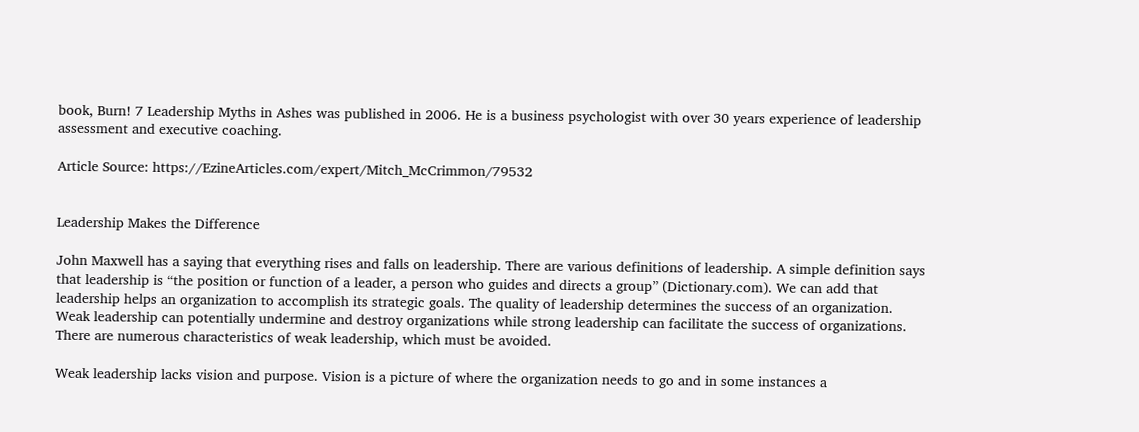book, Burn! 7 Leadership Myths in Ashes was published in 2006. He is a business psychologist with over 30 years experience of leadership assessment and executive coaching.

Article Source: https://EzineArticles.com/expert/Mitch_McCrimmon/79532


Leadership Makes the Difference

John Maxwell has a saying that everything rises and falls on leadership. There are various definitions of leadership. A simple definition says that leadership is “the position or function of a leader, a person who guides and directs a group” (Dictionary.com). We can add that leadership helps an organization to accomplish its strategic goals. The quality of leadership determines the success of an organization. Weak leadership can potentially undermine and destroy organizations while strong leadership can facilitate the success of organizations. There are numerous characteristics of weak leadership, which must be avoided.

Weak leadership lacks vision and purpose. Vision is a picture of where the organization needs to go and in some instances a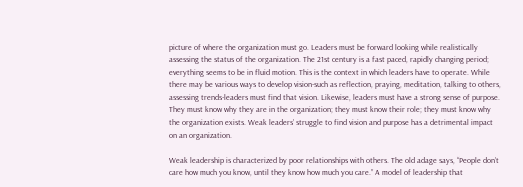picture of where the organization must go. Leaders must be forward looking while realistically assessing the status of the organization. The 21st century is a fast paced, rapidly changing period; everything seems to be in fluid motion. This is the context in which leaders have to operate. While there may be various ways to develop vision-such as reflection, praying, meditation, talking to others, assessing trends-leaders must find that vision. Likewise, leaders must have a strong sense of purpose. They must know why they are in the organization; they must know their role; they must know why the organization exists. Weak leaders’ struggle to find vision and purpose has a detrimental impact on an organization.

Weak leadership is characterized by poor relationships with others. The old adage says, “People don’t care how much you know, until they know how much you care.” A model of leadership that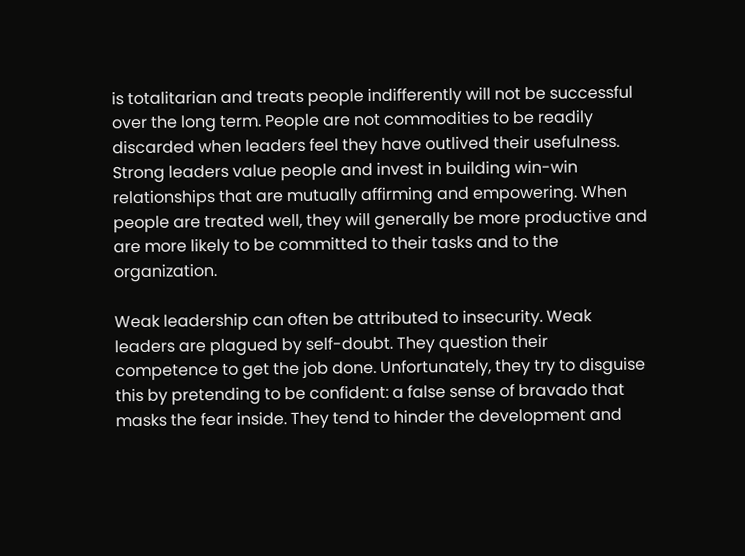is totalitarian and treats people indifferently will not be successful over the long term. People are not commodities to be readily discarded when leaders feel they have outlived their usefulness. Strong leaders value people and invest in building win-win relationships that are mutually affirming and empowering. When people are treated well, they will generally be more productive and are more likely to be committed to their tasks and to the organization.

Weak leadership can often be attributed to insecurity. Weak leaders are plagued by self-doubt. They question their competence to get the job done. Unfortunately, they try to disguise this by pretending to be confident: a false sense of bravado that masks the fear inside. They tend to hinder the development and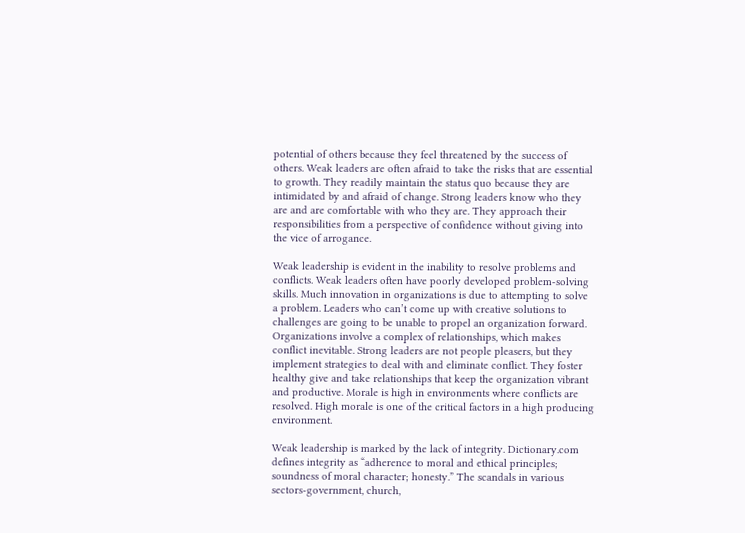potential of others because they feel threatened by the success of others. Weak leaders are often afraid to take the risks that are essential to growth. They readily maintain the status quo because they are intimidated by and afraid of change. Strong leaders know who they are and are comfortable with who they are. They approach their responsibilities from a perspective of confidence without giving into the vice of arrogance.

Weak leadership is evident in the inability to resolve problems and conflicts. Weak leaders often have poorly developed problem-solving skills. Much innovation in organizations is due to attempting to solve a problem. Leaders who can’t come up with creative solutions to challenges are going to be unable to propel an organization forward. Organizations involve a complex of relationships, which makes conflict inevitable. Strong leaders are not people pleasers, but they implement strategies to deal with and eliminate conflict. They foster healthy give and take relationships that keep the organization vibrant and productive. Morale is high in environments where conflicts are resolved. High morale is one of the critical factors in a high producing environment.

Weak leadership is marked by the lack of integrity. Dictionary.com defines integrity as “adherence to moral and ethical principles; soundness of moral character; honesty.” The scandals in various sectors-government, church,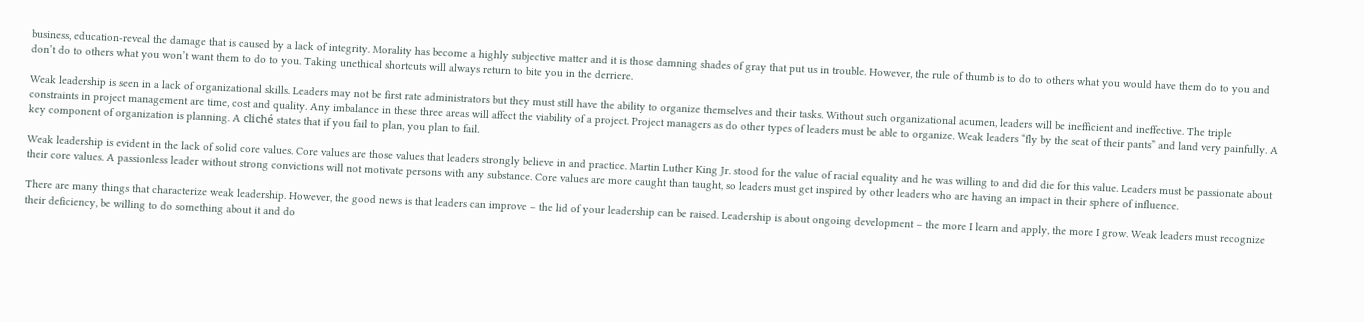business, education-reveal the damage that is caused by a lack of integrity. Morality has become a highly subjective matter and it is those damning shades of gray that put us in trouble. However, the rule of thumb is to do to others what you would have them do to you and don’t do to others what you won’t want them to do to you. Taking unethical shortcuts will always return to bite you in the derriere.

Weak leadership is seen in a lack of organizational skills. Leaders may not be first rate administrators but they must still have the ability to organize themselves and their tasks. Without such organizational acumen, leaders will be inefficient and ineffective. The triple constraints in project management are time, cost and quality. Any imbalance in these three areas will affect the viability of a project. Project managers as do other types of leaders must be able to organize. Weak leaders “fly by the seat of their pants” and land very painfully. A key component of organization is planning. A cliché states that if you fail to plan, you plan to fail.

Weak leadership is evident in the lack of solid core values. Core values are those values that leaders strongly believe in and practice. Martin Luther King Jr. stood for the value of racial equality and he was willing to and did die for this value. Leaders must be passionate about their core values. A passionless leader without strong convictions will not motivate persons with any substance. Core values are more caught than taught, so leaders must get inspired by other leaders who are having an impact in their sphere of influence.

There are many things that characterize weak leadership. However, the good news is that leaders can improve – the lid of your leadership can be raised. Leadership is about ongoing development – the more I learn and apply, the more I grow. Weak leaders must recognize their deficiency, be willing to do something about it and do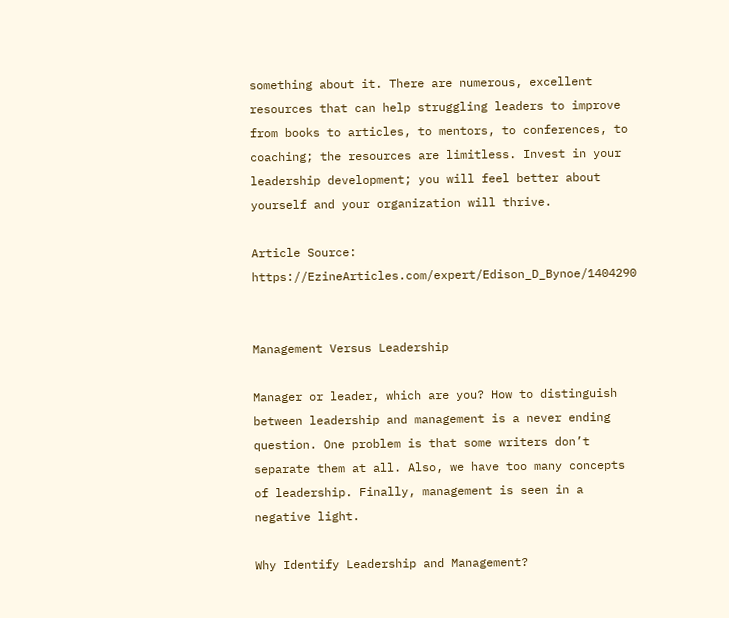something about it. There are numerous, excellent resources that can help struggling leaders to improve from books to articles, to mentors, to conferences, to coaching; the resources are limitless. Invest in your leadership development; you will feel better about yourself and your organization will thrive.

Article Source: https://EzineArticles.com/expert/Edison_D_Bynoe/1404290


Management Versus Leadership

Manager or leader, which are you? How to distinguish between leadership and management is a never ending question. One problem is that some writers don’t separate them at all. Also, we have too many concepts of leadership. Finally, management is seen in a negative light.

Why Identify Leadership and Management?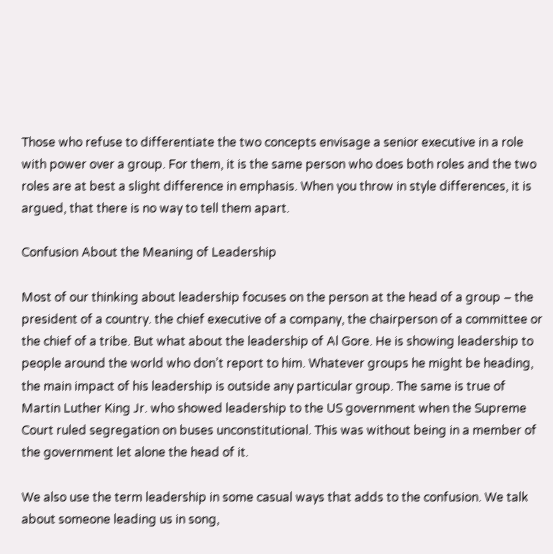Those who refuse to differentiate the two concepts envisage a senior executive in a role with power over a group. For them, it is the same person who does both roles and the two roles are at best a slight difference in emphasis. When you throw in style differences, it is argued, that there is no way to tell them apart.

Confusion About the Meaning of Leadership

Most of our thinking about leadership focuses on the person at the head of a group – the president of a country. the chief executive of a company, the chairperson of a committee or the chief of a tribe. But what about the leadership of Al Gore. He is showing leadership to people around the world who don’t report to him. Whatever groups he might be heading, the main impact of his leadership is outside any particular group. The same is true of Martin Luther King Jr. who showed leadership to the US government when the Supreme Court ruled segregation on buses unconstitutional. This was without being in a member of the government let alone the head of it.

We also use the term leadership in some casual ways that adds to the confusion. We talk about someone leading us in song,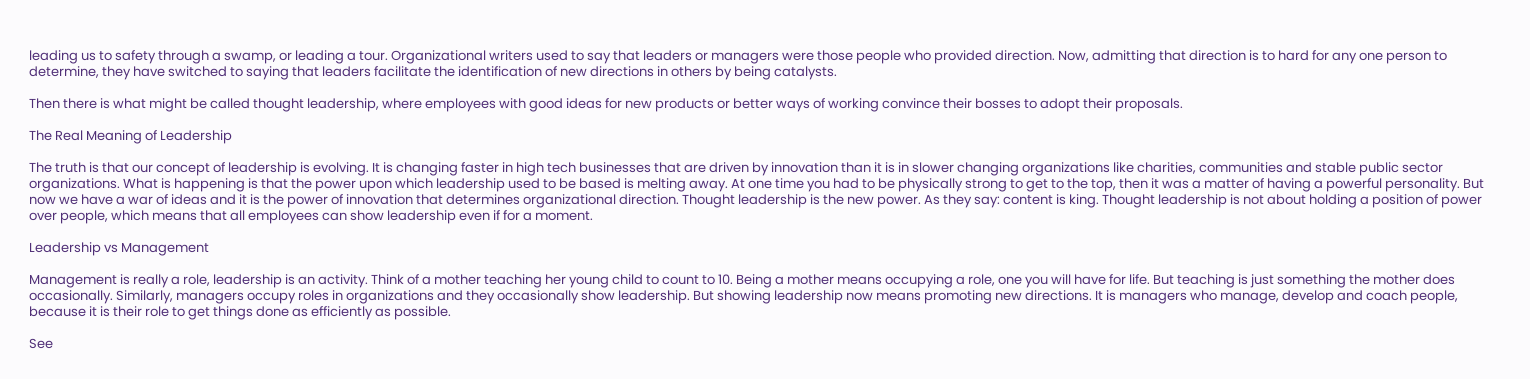leading us to safety through a swamp, or leading a tour. Organizational writers used to say that leaders or managers were those people who provided direction. Now, admitting that direction is to hard for any one person to determine, they have switched to saying that leaders facilitate the identification of new directions in others by being catalysts.

Then there is what might be called thought leadership, where employees with good ideas for new products or better ways of working convince their bosses to adopt their proposals.

The Real Meaning of Leadership

The truth is that our concept of leadership is evolving. It is changing faster in high tech businesses that are driven by innovation than it is in slower changing organizations like charities, communities and stable public sector organizations. What is happening is that the power upon which leadership used to be based is melting away. At one time you had to be physically strong to get to the top, then it was a matter of having a powerful personality. But now we have a war of ideas and it is the power of innovation that determines organizational direction. Thought leadership is the new power. As they say: content is king. Thought leadership is not about holding a position of power over people, which means that all employees can show leadership even if for a moment.

Leadership vs Management

Management is really a role, leadership is an activity. Think of a mother teaching her young child to count to 10. Being a mother means occupying a role, one you will have for life. But teaching is just something the mother does occasionally. Similarly, managers occupy roles in organizations and they occasionally show leadership. But showing leadership now means promoting new directions. It is managers who manage, develop and coach people, because it is their role to get things done as efficiently as possible.

See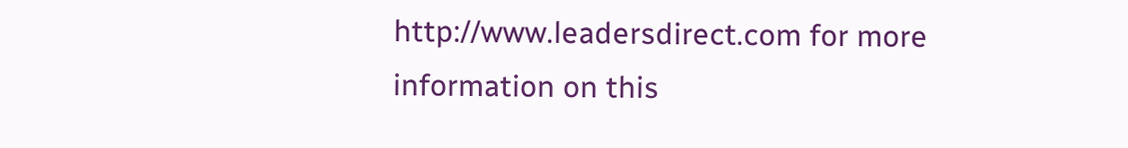http://www.leadersdirect.com for more information on this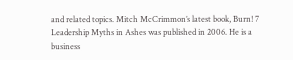and related topics. Mitch McCrimmon’s latest book, Burn! 7 Leadership Myths in Ashes was published in 2006. He is a business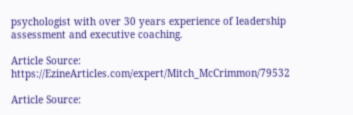psychologist with over 30 years experience of leadership assessment and executive coaching.

Article Source: https://EzineArticles.com/expert/Mitch_McCrimmon/79532

Article Source: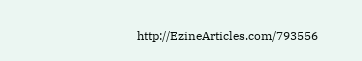http://EzineArticles.com/793556